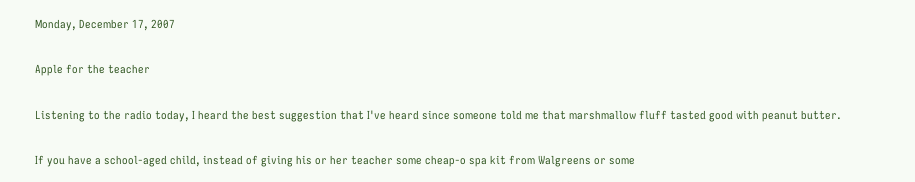Monday, December 17, 2007

Apple for the teacher

Listening to the radio today, I heard the best suggestion that I've heard since someone told me that marshmallow fluff tasted good with peanut butter.

If you have a school-aged child, instead of giving his or her teacher some cheap-o spa kit from Walgreens or some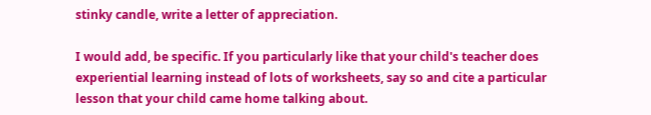stinky candle, write a letter of appreciation.

I would add, be specific. If you particularly like that your child's teacher does experiential learning instead of lots of worksheets, say so and cite a particular lesson that your child came home talking about.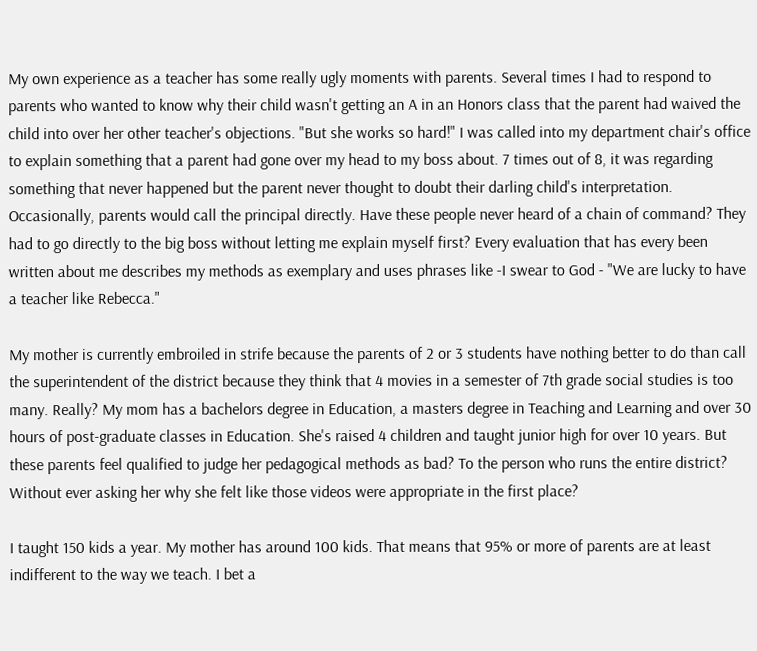My own experience as a teacher has some really ugly moments with parents. Several times I had to respond to parents who wanted to know why their child wasn't getting an A in an Honors class that the parent had waived the child into over her other teacher's objections. "But she works so hard!" I was called into my department chair's office to explain something that a parent had gone over my head to my boss about. 7 times out of 8, it was regarding something that never happened but the parent never thought to doubt their darling child's interpretation. Occasionally, parents would call the principal directly. Have these people never heard of a chain of command? They had to go directly to the big boss without letting me explain myself first? Every evaluation that has every been written about me describes my methods as exemplary and uses phrases like -I swear to God - "We are lucky to have a teacher like Rebecca."

My mother is currently embroiled in strife because the parents of 2 or 3 students have nothing better to do than call the superintendent of the district because they think that 4 movies in a semester of 7th grade social studies is too many. Really? My mom has a bachelors degree in Education, a masters degree in Teaching and Learning and over 30 hours of post-graduate classes in Education. She's raised 4 children and taught junior high for over 10 years. But these parents feel qualified to judge her pedagogical methods as bad? To the person who runs the entire district? Without ever asking her why she felt like those videos were appropriate in the first place?

I taught 150 kids a year. My mother has around 100 kids. That means that 95% or more of parents are at least indifferent to the way we teach. I bet a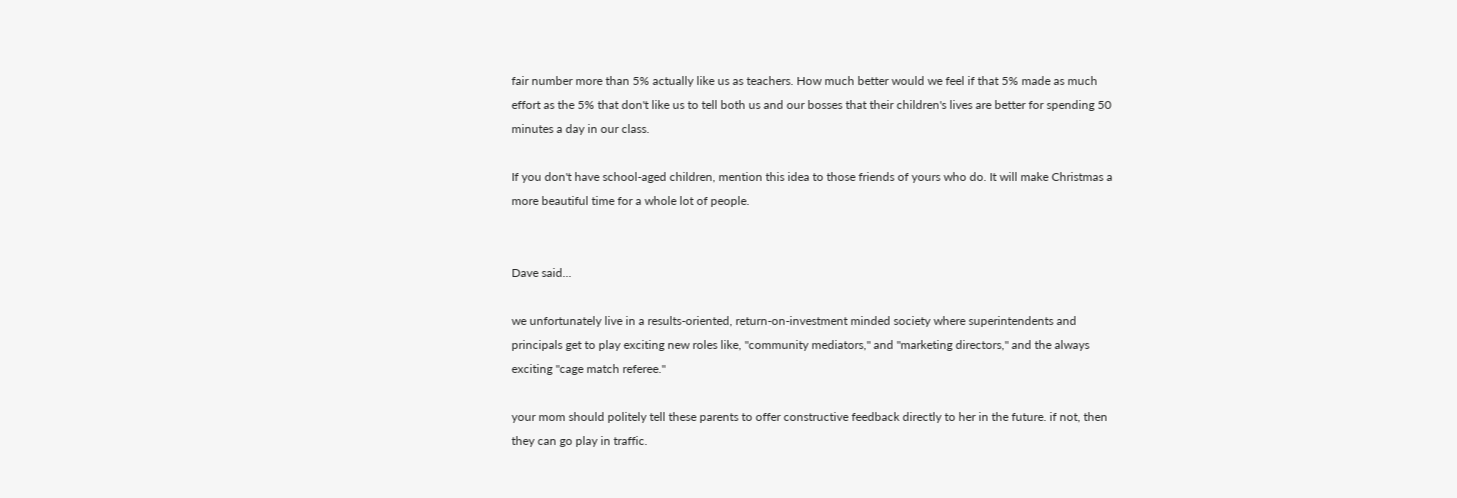fair number more than 5% actually like us as teachers. How much better would we feel if that 5% made as much effort as the 5% that don't like us to tell both us and our bosses that their children's lives are better for spending 50 minutes a day in our class.

If you don't have school-aged children, mention this idea to those friends of yours who do. It will make Christmas a more beautiful time for a whole lot of people.


Dave said...

we unfortunately live in a results-oriented, return-on-investment minded society where superintendents and principals get to play exciting new roles like, "community mediators," and "marketing directors," and the always exciting "cage match referee."

your mom should politely tell these parents to offer constructive feedback directly to her in the future. if not, then they can go play in traffic.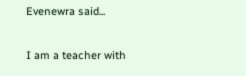Evenewra said...

I am a teacher with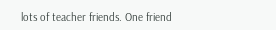lots of teacher friends. One friend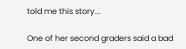told me this story...

One of her second graders said a bad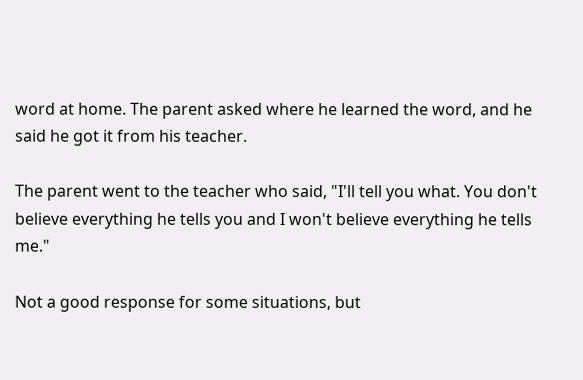word at home. The parent asked where he learned the word, and he said he got it from his teacher.

The parent went to the teacher who said, "I'll tell you what. You don't believe everything he tells you and I won't believe everything he tells me."

Not a good response for some situations, but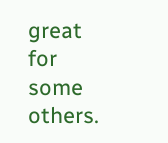great for some others.